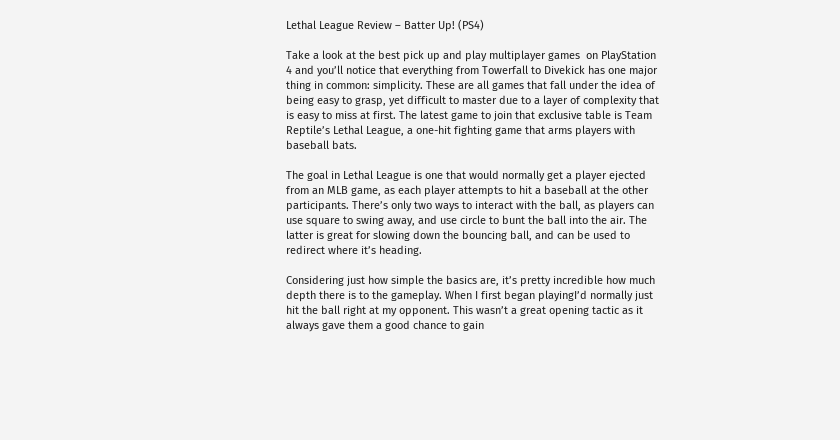Lethal League Review – Batter Up! (PS4)

Take a look at the best pick up and play multiplayer games  on PlayStation 4 and you’ll notice that everything from Towerfall to Divekick has one major thing in common: simplicity. These are all games that fall under the idea of being easy to grasp, yet difficult to master due to a layer of complexity that is easy to miss at first. The latest game to join that exclusive table is Team Reptile’s Lethal League, a one-hit fighting game that arms players with baseball bats.

The goal in Lethal League is one that would normally get a player ejected from an MLB game, as each player attempts to hit a baseball at the other participants. There’s only two ways to interact with the ball, as players can use square to swing away, and use circle to bunt the ball into the air. The latter is great for slowing down the bouncing ball, and can be used to redirect where it’s heading.

Considering just how simple the basics are, it’s pretty incredible how much depth there is to the gameplay. When I first began playingI’d normally just hit the ball right at my opponent. This wasn’t a great opening tactic as it always gave them a good chance to gain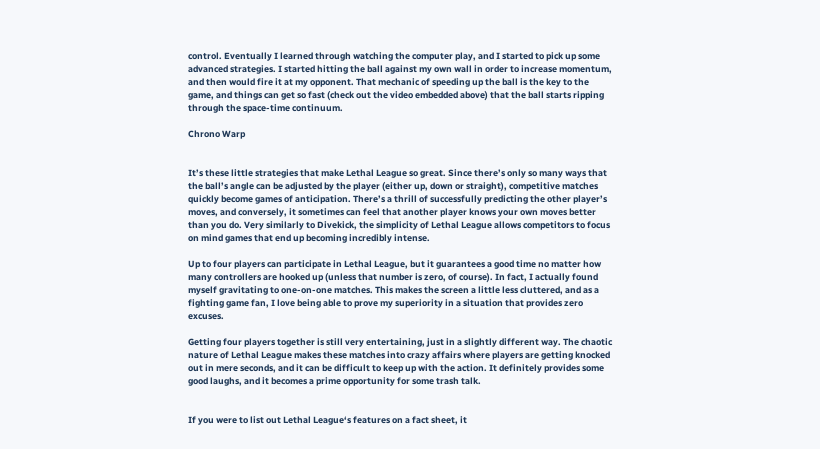control. Eventually I learned through watching the computer play, and I started to pick up some advanced strategies. I started hitting the ball against my own wall in order to increase momentum, and then would fire it at my opponent. That mechanic of speeding up the ball is the key to the game, and things can get so fast (check out the video embedded above) that the ball starts ripping through the space-time continuum.

Chrono Warp


It’s these little strategies that make Lethal League so great. Since there’s only so many ways that the ball’s angle can be adjusted by the player (either up, down or straight), competitive matches quickly become games of anticipation. There’s a thrill of successfully predicting the other player’s moves, and conversely, it sometimes can feel that another player knows your own moves better than you do. Very similarly to Divekick, the simplicity of Lethal League allows competitors to focus on mind games that end up becoming incredibly intense.

Up to four players can participate in Lethal League, but it guarantees a good time no matter how many controllers are hooked up (unless that number is zero, of course). In fact, I actually found myself gravitating to one-on-one matches. This makes the screen a little less cluttered, and as a fighting game fan, I love being able to prove my superiority in a situation that provides zero excuses.

Getting four players together is still very entertaining, just in a slightly different way. The chaotic nature of Lethal League makes these matches into crazy affairs where players are getting knocked out in mere seconds, and it can be difficult to keep up with the action. It definitely provides some good laughs, and it becomes a prime opportunity for some trash talk.


If you were to list out Lethal League‘s features on a fact sheet, it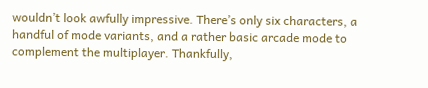wouldn’t look awfully impressive. There’s only six characters, a handful of mode variants, and a rather basic arcade mode to complement the multiplayer. Thankfully,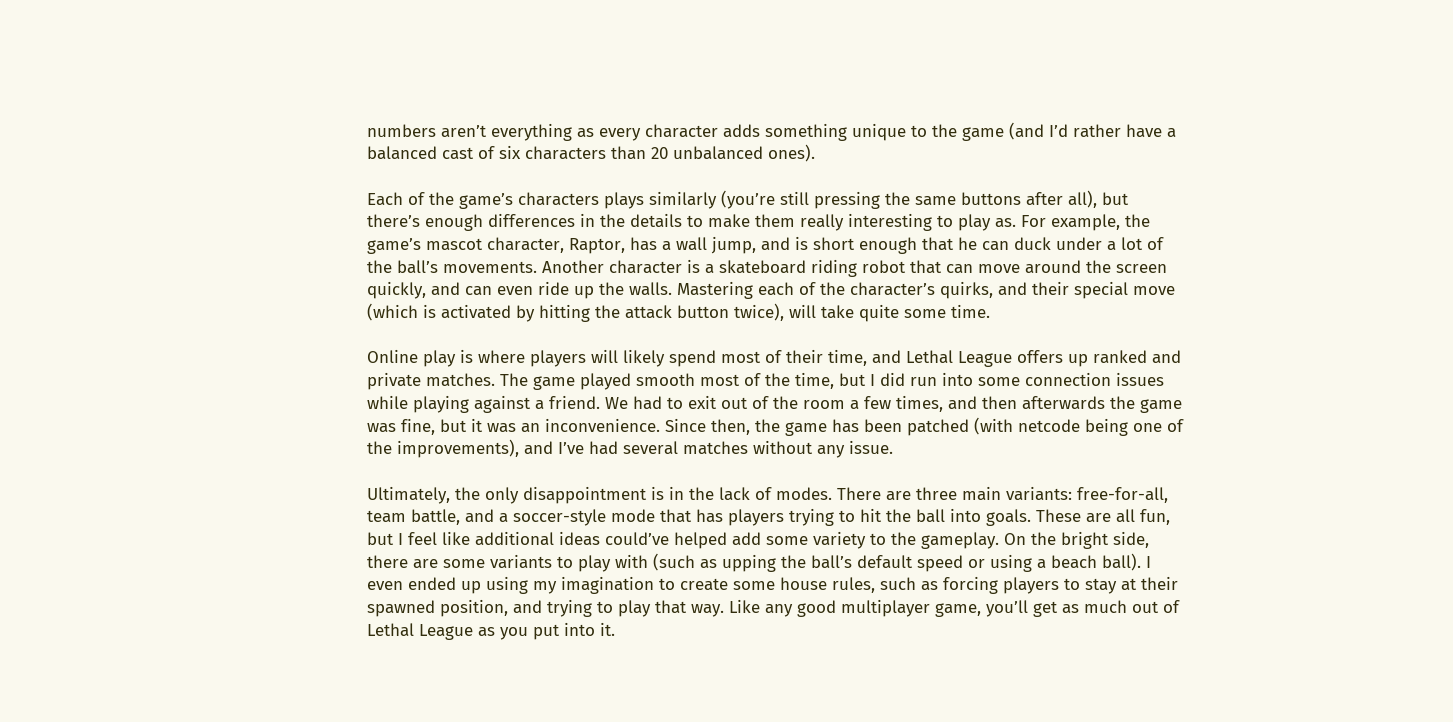numbers aren’t everything as every character adds something unique to the game (and I’d rather have a balanced cast of six characters than 20 unbalanced ones).

Each of the game’s characters plays similarly (you’re still pressing the same buttons after all), but there’s enough differences in the details to make them really interesting to play as. For example, the game’s mascot character, Raptor, has a wall jump, and is short enough that he can duck under a lot of the ball’s movements. Another character is a skateboard riding robot that can move around the screen quickly, and can even ride up the walls. Mastering each of the character’s quirks, and their special move (which is activated by hitting the attack button twice), will take quite some time.

Online play is where players will likely spend most of their time, and Lethal League offers up ranked and private matches. The game played smooth most of the time, but I did run into some connection issues while playing against a friend. We had to exit out of the room a few times, and then afterwards the game was fine, but it was an inconvenience. Since then, the game has been patched (with netcode being one of the improvements), and I’ve had several matches without any issue.

Ultimately, the only disappointment is in the lack of modes. There are three main variants: free-for-all, team battle, and a soccer-style mode that has players trying to hit the ball into goals. These are all fun, but I feel like additional ideas could’ve helped add some variety to the gameplay. On the bright side, there are some variants to play with (such as upping the ball’s default speed or using a beach ball). I even ended up using my imagination to create some house rules, such as forcing players to stay at their spawned position, and trying to play that way. Like any good multiplayer game, you’ll get as much out of Lethal League as you put into it.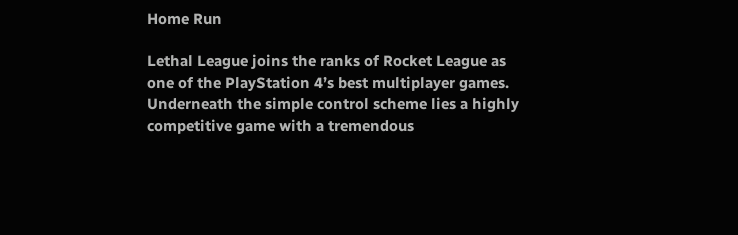Home Run

Lethal League joins the ranks of Rocket League as one of the PlayStation 4’s best multiplayer games. Underneath the simple control scheme lies a highly competitive game with a tremendous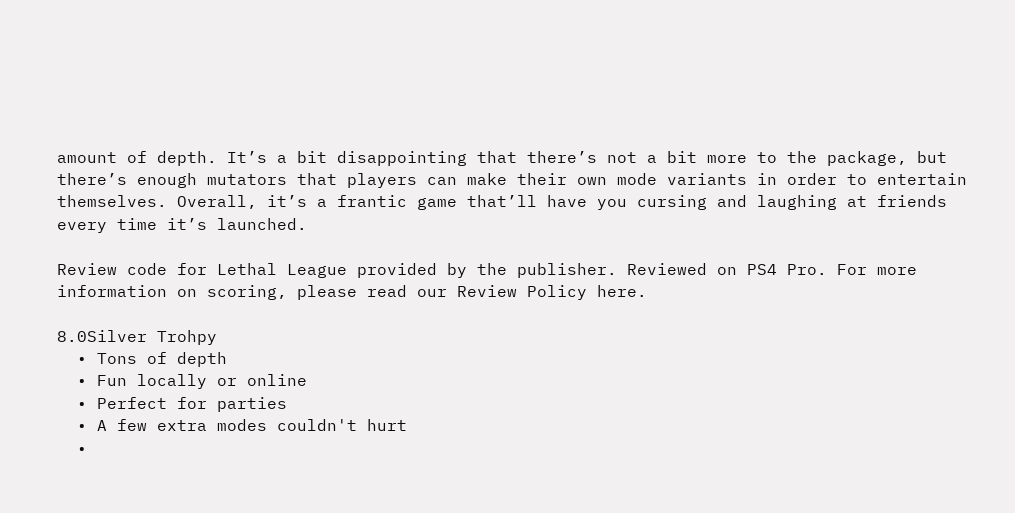amount of depth. It’s a bit disappointing that there’s not a bit more to the package, but there’s enough mutators that players can make their own mode variants in order to entertain themselves. Overall, it’s a frantic game that’ll have you cursing and laughing at friends every time it’s launched.

Review code for Lethal League provided by the publisher. Reviewed on PS4 Pro. For more information on scoring, please read our Review Policy here.

8.0Silver Trohpy
  • Tons of depth
  • Fun locally or online
  • Perfect for parties
  • A few extra modes couldn't hurt
  •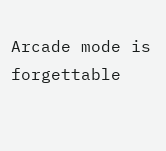Arcade mode is forgettable